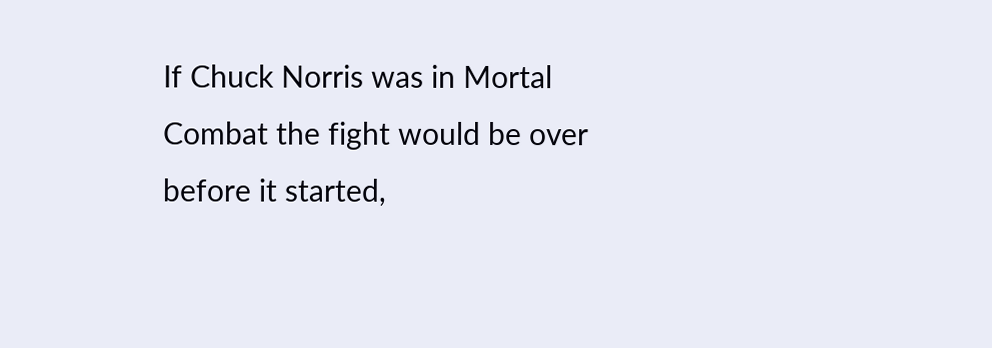If Chuck Norris was in Mortal Combat the fight would be over before it started,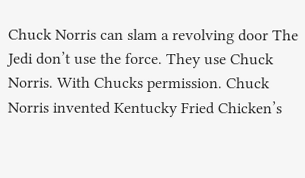Chuck Norris can slam a revolving door The Jedi don’t use the force. They use Chuck Norris. With Chucks permission. Chuck Norris invented Kentucky Fried Chicken’s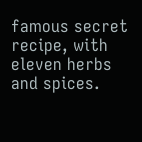famous secret recipe, with eleven herbs and spices.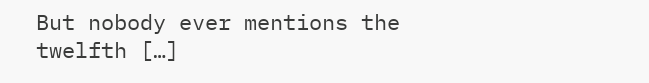But nobody ever mentions the twelfth […]